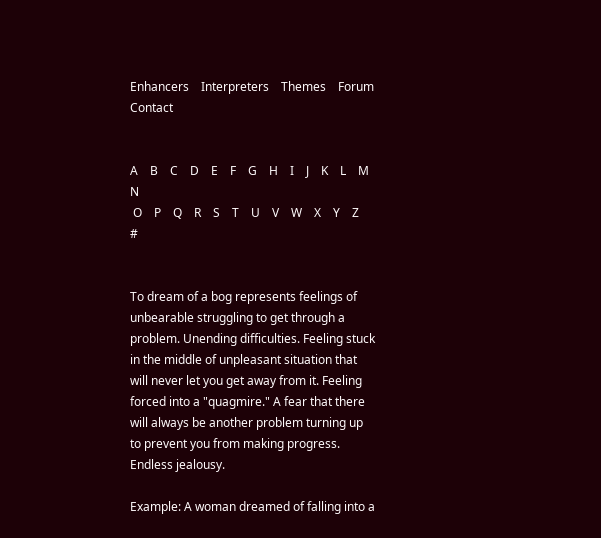Enhancers    Interpreters    Themes    Forum    Contact


A    B    C    D    E    F    G    H    I    J    K    L    M    N
 O    P    Q    R    S    T    U    V    W    X    Y    Z    #


To dream of a bog represents feelings of unbearable struggling to get through a problem. Unending difficulties. Feeling stuck in the middle of unpleasant situation that will never let you get away from it. Feeling forced into a "quagmire." A fear that there will always be another problem turning up to prevent you from making progress. Endless jealousy.

Example: A woman dreamed of falling into a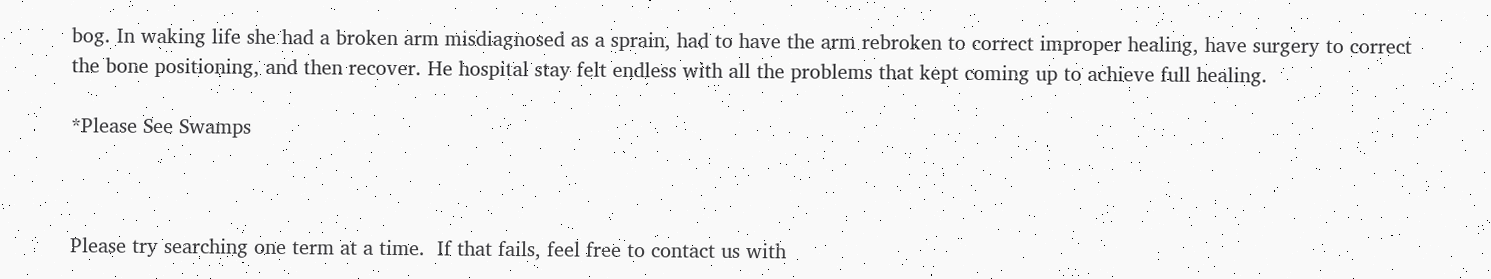bog. In waking life she had a broken arm misdiagnosed as a sprain, had to have the arm rebroken to correct improper healing, have surgery to correct the bone positioning, and then recover. He hospital stay felt endless with all the problems that kept coming up to achieve full healing.

*Please See Swamps



Please try searching one term at a time.  If that fails, feel free to contact us with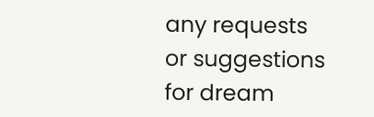any requests or suggestions for dream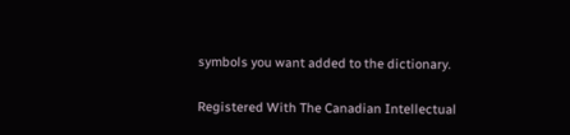symbols you want added to the dictionary.

Registered With The Canadian Intellectual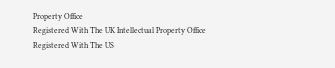Property Office
Registered With The UK Intellectual Property Office
Registered With The US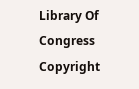Library Of Congress
Copyright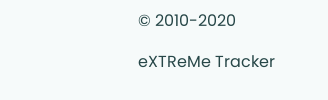© 2010-2020

eXTReMe Tracker